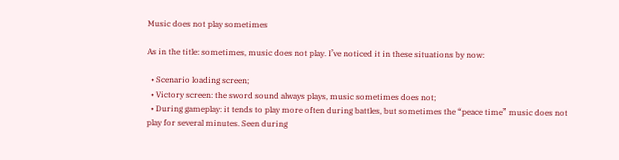Music does not play sometimes

As in the title: sometimes, music does not play. I’ve noticed it in these situations by now:

  • Scenario loading screen;
  • Victory screen: the sword sound always plays, music sometimes does not;
  • During gameplay: it tends to play more often during battles, but sometimes the “peace time” music does not play for several minutes. Seen during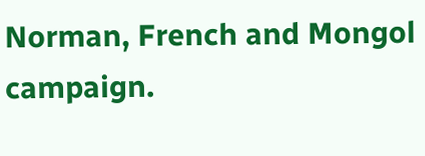Norman, French and Mongol campaign.